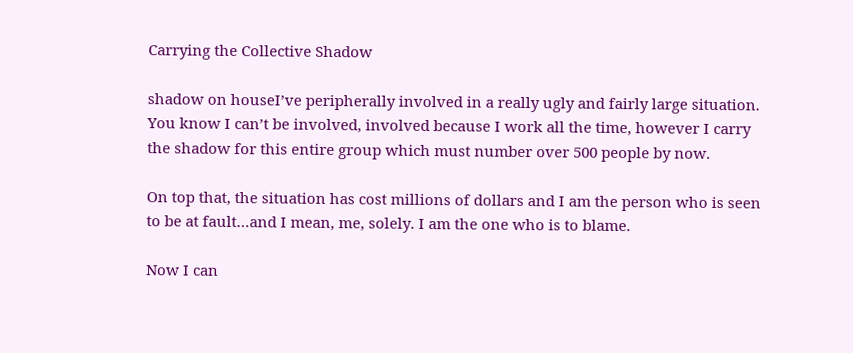Carrying the Collective Shadow

shadow on houseI’ve peripherally involved in a really ugly and fairly large situation. You know I can’t be involved, involved because I work all the time, however I carry the shadow for this entire group which must number over 500 people by now.

On top that, the situation has cost millions of dollars and I am the person who is seen to be at fault…and I mean, me, solely. I am the one who is to blame.

Now I can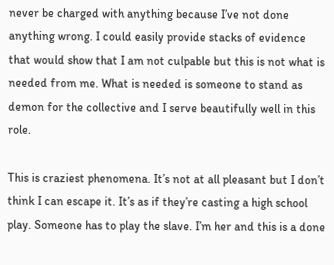never be charged with anything because I’ve not done anything wrong. I could easily provide stacks of evidence that would show that I am not culpable but this is not what is needed from me. What is needed is someone to stand as demon for the collective and I serve beautifully well in this role.

This is craziest phenomena. It’s not at all pleasant but I don’t think I can escape it. It’s as if they’re casting a high school play. Someone has to play the slave. I’m her and this is a done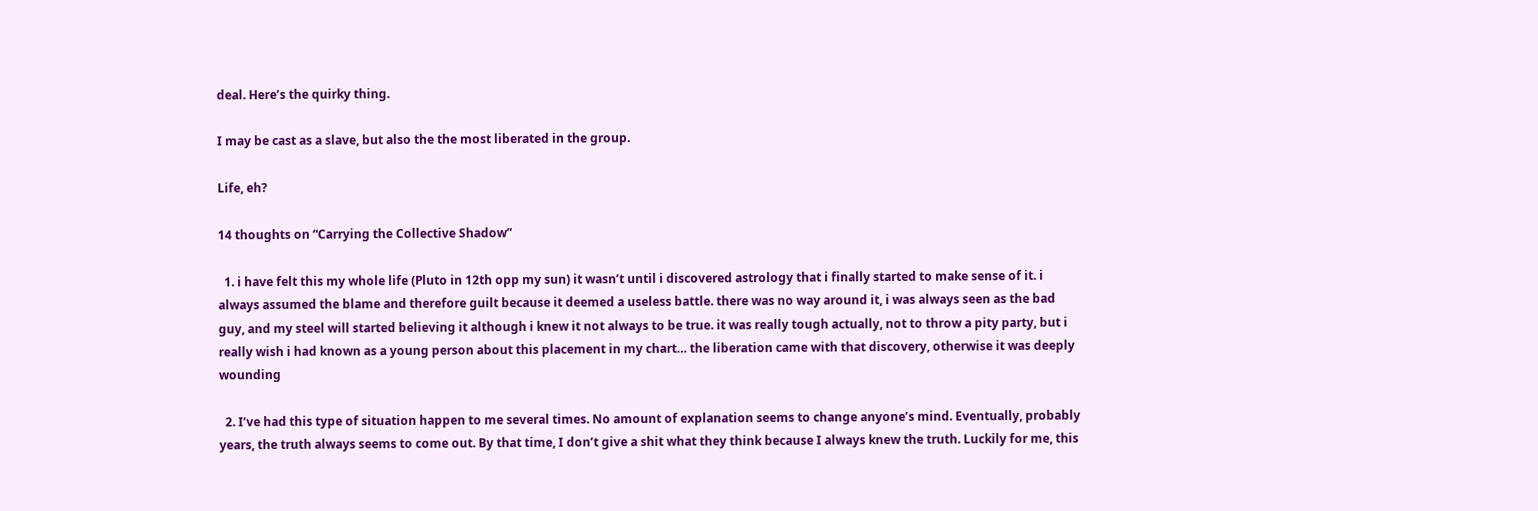deal. Here’s the quirky thing.

I may be cast as a slave, but also the the most liberated in the group.

Life, eh?

14 thoughts on “Carrying the Collective Shadow”

  1. i have felt this my whole life (Pluto in 12th opp my sun) it wasn’t until i discovered astrology that i finally started to make sense of it. i always assumed the blame and therefore guilt because it deemed a useless battle. there was no way around it, i was always seen as the bad guy, and my steel will started believing it although i knew it not always to be true. it was really tough actually, not to throw a pity party, but i really wish i had known as a young person about this placement in my chart… the liberation came with that discovery, otherwise it was deeply wounding

  2. I’ve had this type of situation happen to me several times. No amount of explanation seems to change anyone’s mind. Eventually, probably years, the truth always seems to come out. By that time, I don’t give a shit what they think because I always knew the truth. Luckily for me, this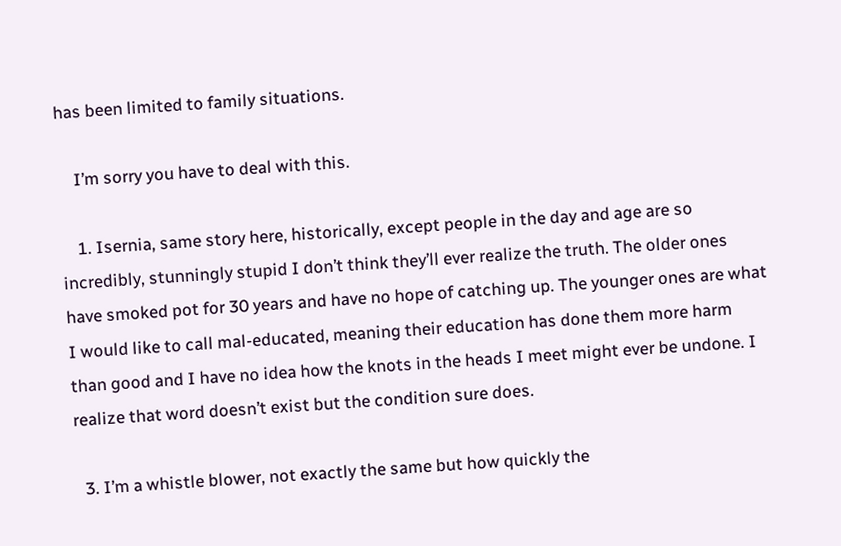has been limited to family situations.

    I’m sorry you have to deal with this.

    1. Isernia, same story here, historically, except people in the day and age are so incredibly, stunningly stupid I don’t think they’ll ever realize the truth. The older ones have smoked pot for 30 years and have no hope of catching up. The younger ones are what I would like to call mal-educated, meaning their education has done them more harm than good and I have no idea how the knots in the heads I meet might ever be undone. I realize that word doesn’t exist but the condition sure does.

  3. I’m a whistle blower, not exactly the same but how quickly the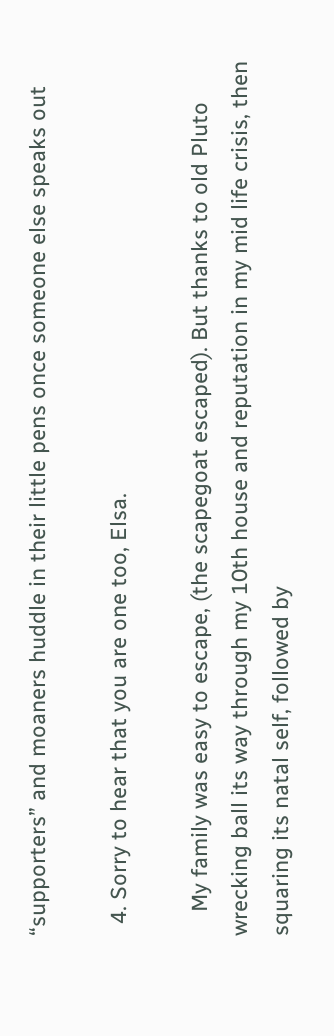“supporters” and moaners huddle in their little pens once someone else speaks out

  4. Sorry to hear that you are one too, Elsa.

    My family was easy to escape, (the scapegoat escaped). But thanks to old Pluto wrecking ball its way through my 10th house and reputation in my mid life crisis, then squaring its natal self, followed by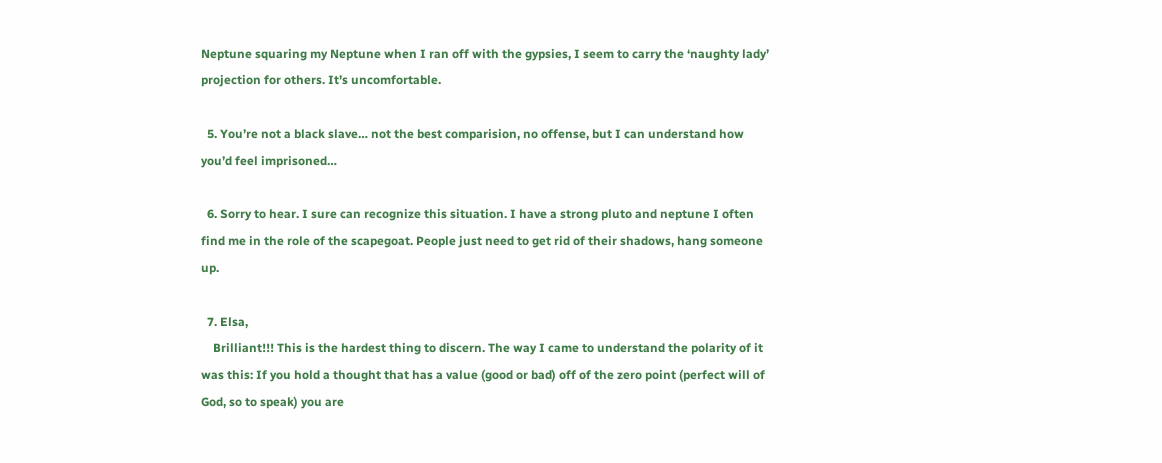Neptune squaring my Neptune when I ran off with the gypsies, I seem to carry the ‘naughty lady’ projection for others. It’s uncomfortable.

  5. You’re not a black slave… not the best comparision, no offense, but I can understand how you’d feel imprisoned…

  6. Sorry to hear. I sure can recognize this situation. I have a strong pluto and neptune I often find me in the role of the scapegoat. People just need to get rid of their shadows, hang someone up.

  7. Elsa,
    Brilliant!!! This is the hardest thing to discern. The way I came to understand the polarity of it was this: If you hold a thought that has a value (good or bad) off of the zero point (perfect will of God, so to speak) you are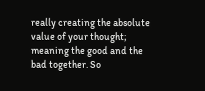really creating the absolute value of your thought; meaning the good and the bad together. So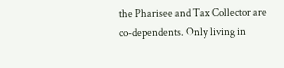the Pharisee and Tax Collector are co-dependents. Only living in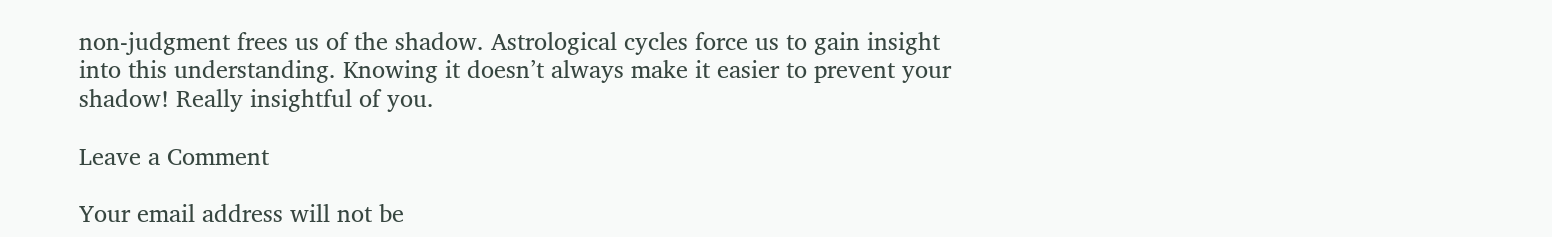non-judgment frees us of the shadow. Astrological cycles force us to gain insight into this understanding. Knowing it doesn’t always make it easier to prevent your shadow! Really insightful of you.

Leave a Comment

Your email address will not be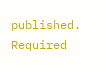published. Required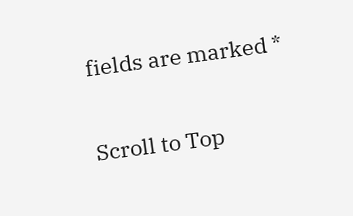fields are marked *


Scroll to Top